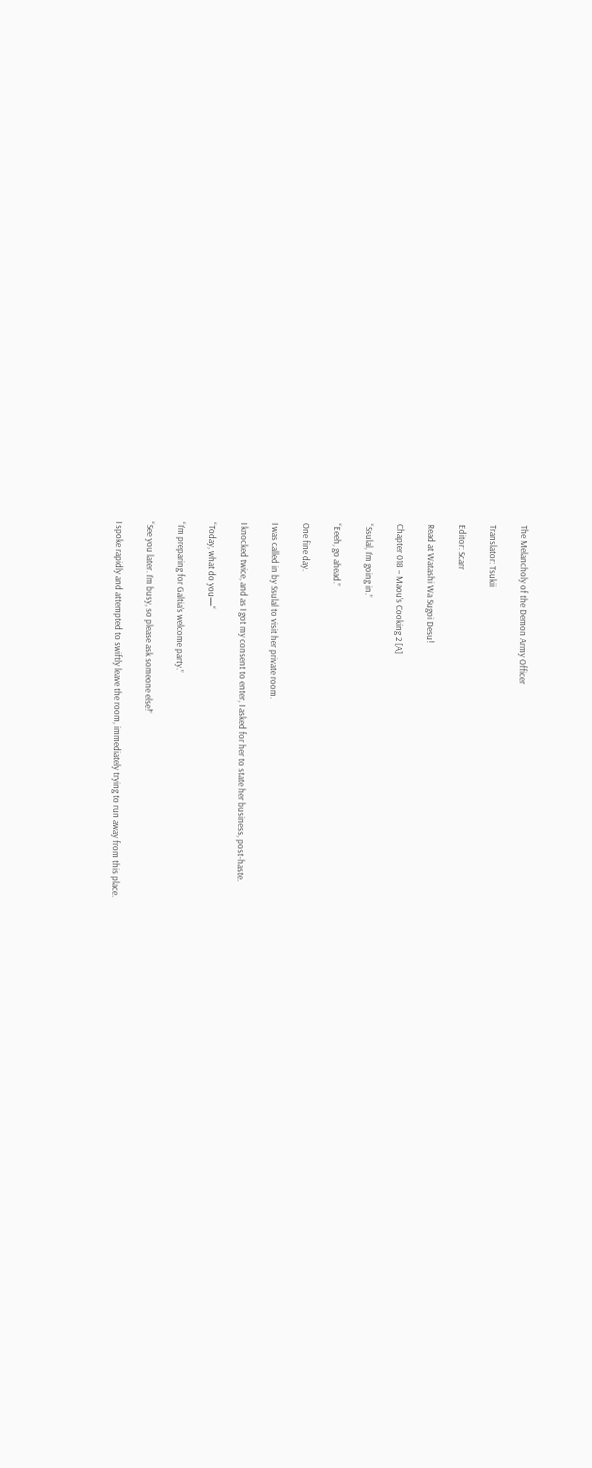The Melancholy of the Demon Army Officer

Translator: Tsukii

Editor: Scarr

Read at Watashi Wa Sugoi Desu!

Chapter 018 – Maou’s Cooking 2 [A]

“Ssulal, I’m going in.”

“Eeeh, go ahead.”

One fine day.

I was called in by Ssulal to visit her private room.

I knocked twice, and as I got my consent to enter, I asked for her to state her business, post-haste.

“Today, what do you—“

“I’m preparing for Galtia’s welcome party.”

“See you later. I’m busy, so please ask someone else!”

I spoke rapidly and attempted to swiftly leave the room, immediately trying to run away from this place.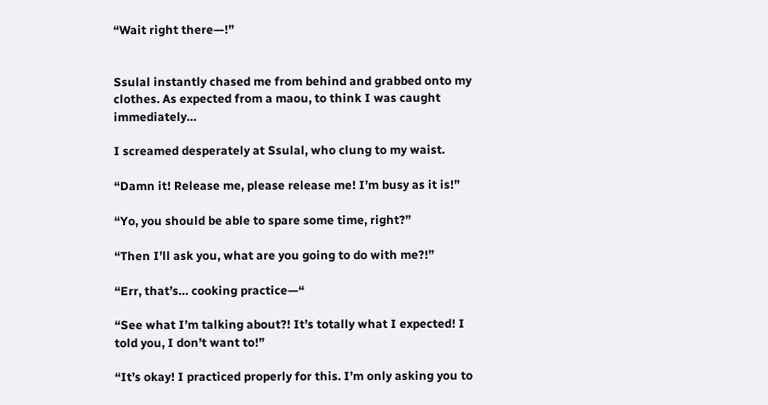“Wait right there—!”


Ssulal instantly chased me from behind and grabbed onto my clothes. As expected from a maou, to think I was caught immediately…

I screamed desperately at Ssulal, who clung to my waist.

“Damn it! Release me, please release me! I’m busy as it is!”

“Yo, you should be able to spare some time, right?”

“Then I’ll ask you, what are you going to do with me?!”

“Err, that’s… cooking practice—“

“See what I’m talking about?! It’s totally what I expected! I told you, I don’t want to!”

“It’s okay! I practiced properly for this. I’m only asking you to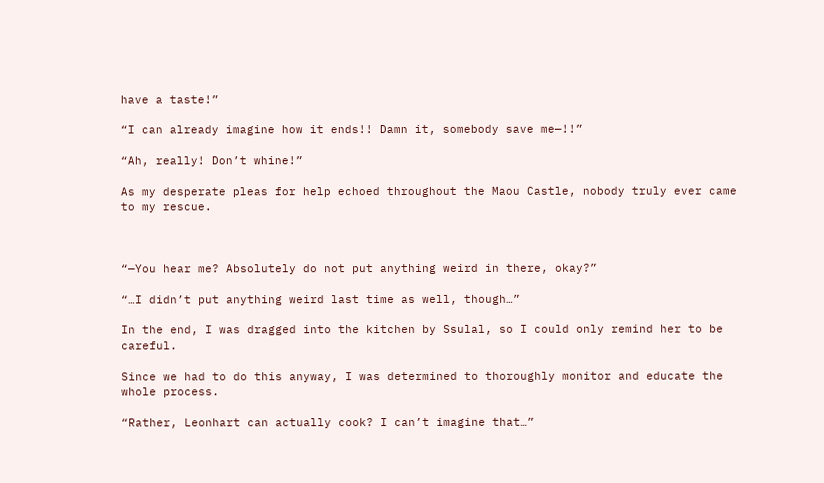have a taste!”

“I can already imagine how it ends!! Damn it, somebody save me—!!”

“Ah, really! Don’t whine!”

As my desperate pleas for help echoed throughout the Maou Castle, nobody truly ever came to my rescue.



“—You hear me? Absolutely do not put anything weird in there, okay?”

“…I didn’t put anything weird last time as well, though…”

In the end, I was dragged into the kitchen by Ssulal, so I could only remind her to be careful.

Since we had to do this anyway, I was determined to thoroughly monitor and educate the whole process.

“Rather, Leonhart can actually cook? I can’t imagine that…”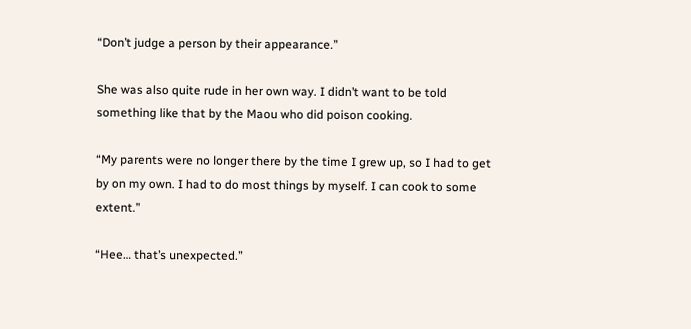“Don’t judge a person by their appearance.”

She was also quite rude in her own way. I didn’t want to be told something like that by the Maou who did poison cooking.

“My parents were no longer there by the time I grew up, so I had to get by on my own. I had to do most things by myself. I can cook to some extent.”

“Hee… that’s unexpected.”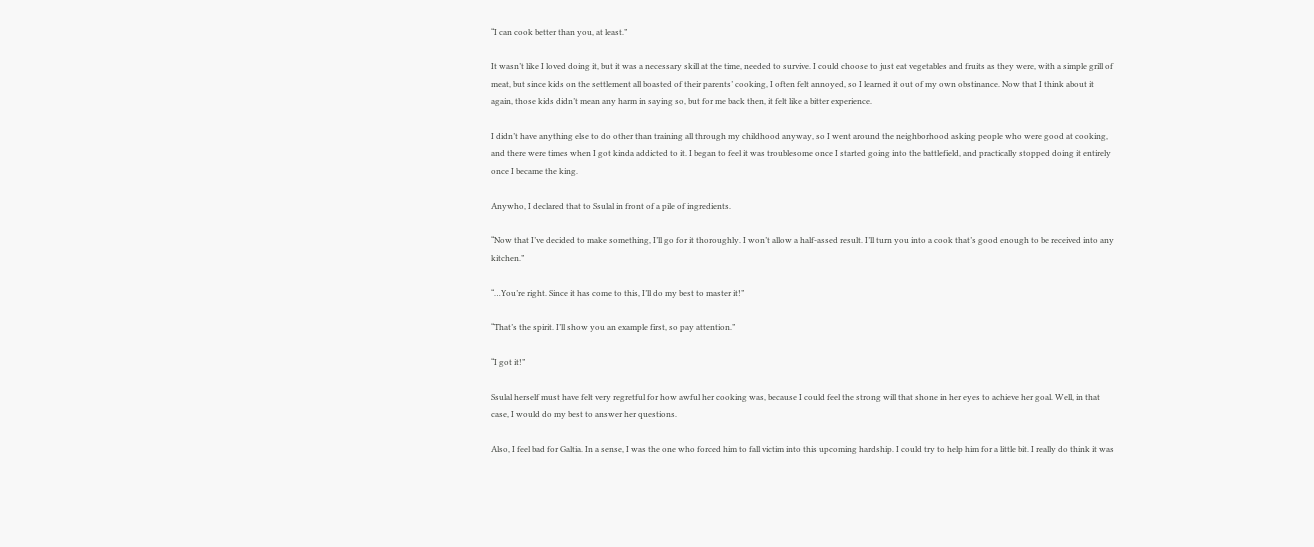“I can cook better than you, at least.”

It wasn’t like I loved doing it, but it was a necessary skill at the time, needed to survive. I could choose to just eat vegetables and fruits as they were, with a simple grill of meat, but since kids on the settlement all boasted of their parents’ cooking, I often felt annoyed, so I learned it out of my own obstinance. Now that I think about it again, those kids didn’t mean any harm in saying so, but for me back then, it felt like a bitter experience.

I didn’t have anything else to do other than training all through my childhood anyway, so I went around the neighborhood asking people who were good at cooking, and there were times when I got kinda addicted to it. I began to feel it was troublesome once I started going into the battlefield, and practically stopped doing it entirely once I became the king.

Anywho, I declared that to Ssulal in front of a pile of ingredients.

“Now that I’ve decided to make something, I’ll go for it thoroughly. I won’t allow a half-assed result. I’ll turn you into a cook that’s good enough to be received into any kitchen.”

“…You’re right. Since it has come to this, I’ll do my best to master it!”

“That’s the spirit. I’ll show you an example first, so pay attention.”

“I got it!”

Ssulal herself must have felt very regretful for how awful her cooking was, because I could feel the strong will that shone in her eyes to achieve her goal. Well, in that case, I would do my best to answer her questions.

Also, I feel bad for Galtia. In a sense, I was the one who forced him to fall victim into this upcoming hardship. I could try to help him for a little bit. I really do think it was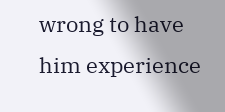wrong to have him experience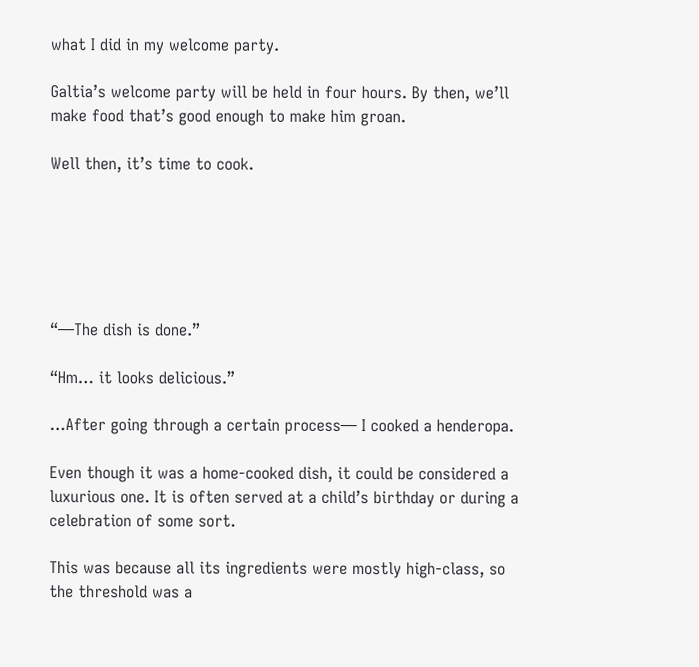what I did in my welcome party.

Galtia’s welcome party will be held in four hours. By then, we’ll make food that’s good enough to make him groan.

Well then, it’s time to cook.






“—The dish is done.”

“Hm… it looks delicious.”

…After going through a certain process— I cooked a henderopa.

Even though it was a home-cooked dish, it could be considered a luxurious one. It is often served at a child’s birthday or during a celebration of some sort.

This was because all its ingredients were mostly high-class, so the threshold was a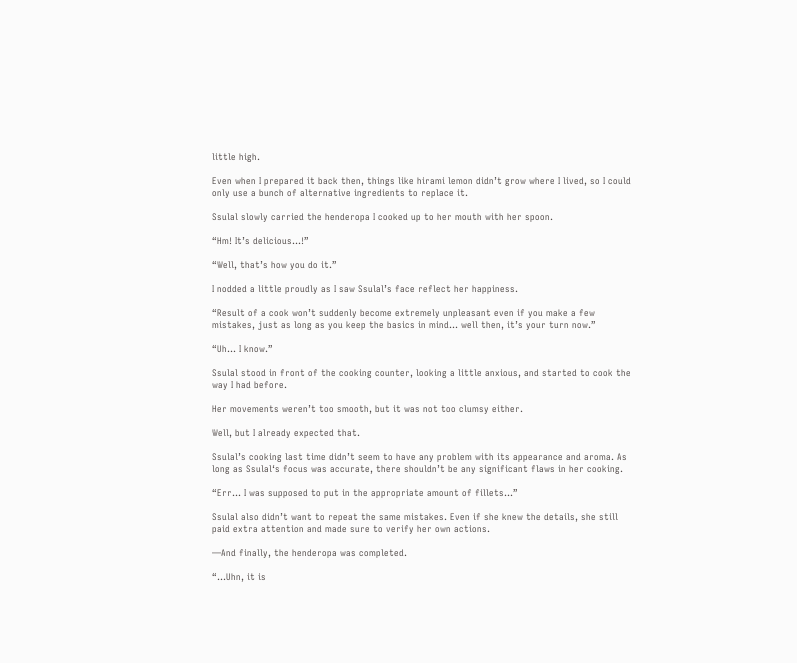little high.

Even when I prepared it back then, things like hirami lemon didn’t grow where I lived, so I could only use a bunch of alternative ingredients to replace it.

Ssulal slowly carried the henderopa I cooked up to her mouth with her spoon.

“Hm! It’s delicious…!”

“Well, that’s how you do it.”

I nodded a little proudly as I saw Ssulal’s face reflect her happiness.

“Result of a cook won’t suddenly become extremely unpleasant even if you make a few mistakes, just as long as you keep the basics in mind… well then, it’s your turn now.”

“Uh… I know.”

Ssulal stood in front of the cooking counter, looking a little anxious, and started to cook the way I had before.

Her movements weren’t too smooth, but it was not too clumsy either.

Well, but I already expected that.

Ssulal’s cooking last time didn’t seem to have any problem with its appearance and aroma. As long as Ssulal‘s focus was accurate, there shouldn’t be any significant flaws in her cooking.

“Err… I was supposed to put in the appropriate amount of fillets…”

Ssulal also didn’t want to repeat the same mistakes. Even if she knew the details, she still paid extra attention and made sure to verify her own actions.

—And finally, the henderopa was completed.

“…Uhn, it is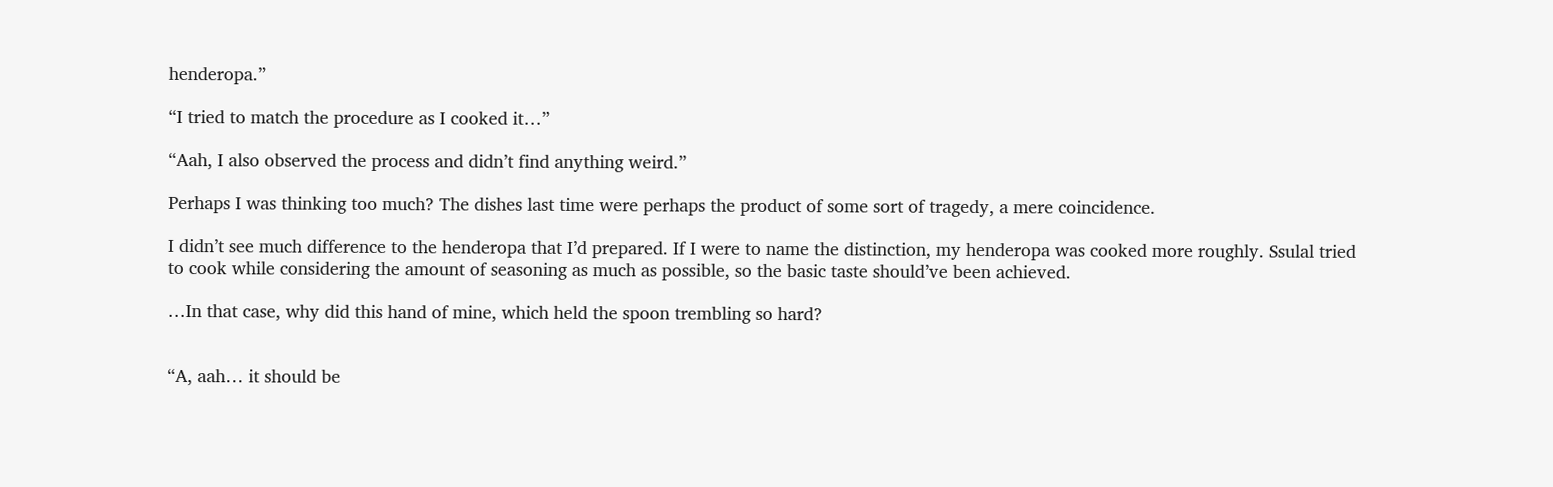henderopa.”

“I tried to match the procedure as I cooked it…”

“Aah, I also observed the process and didn’t find anything weird.”

Perhaps I was thinking too much? The dishes last time were perhaps the product of some sort of tragedy, a mere coincidence.

I didn’t see much difference to the henderopa that I’d prepared. If I were to name the distinction, my henderopa was cooked more roughly. Ssulal tried to cook while considering the amount of seasoning as much as possible, so the basic taste should’ve been achieved.

…In that case, why did this hand of mine, which held the spoon trembling so hard?


“A, aah… it should be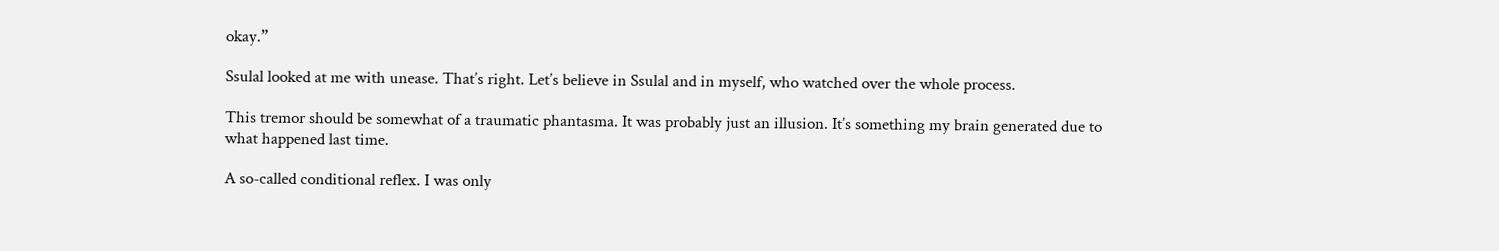okay.”

Ssulal looked at me with unease. That’s right. Let’s believe in Ssulal and in myself, who watched over the whole process.

This tremor should be somewhat of a traumatic phantasma. It was probably just an illusion. It’s something my brain generated due to what happened last time.

A so-called conditional reflex. I was only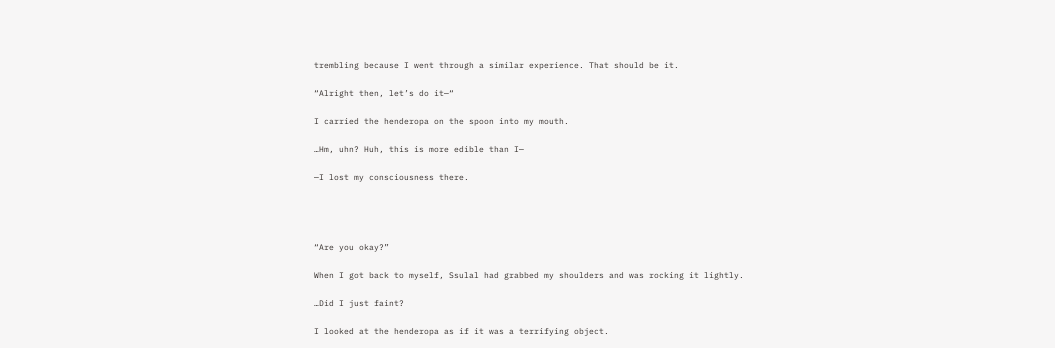trembling because I went through a similar experience. That should be it.

“Alright then, let’s do it—“

I carried the henderopa on the spoon into my mouth.

…Hm, uhn? Huh, this is more edible than I—

—I lost my consciousness there.




“Are you okay?”

When I got back to myself, Ssulal had grabbed my shoulders and was rocking it lightly.

…Did I just faint?

I looked at the henderopa as if it was a terrifying object.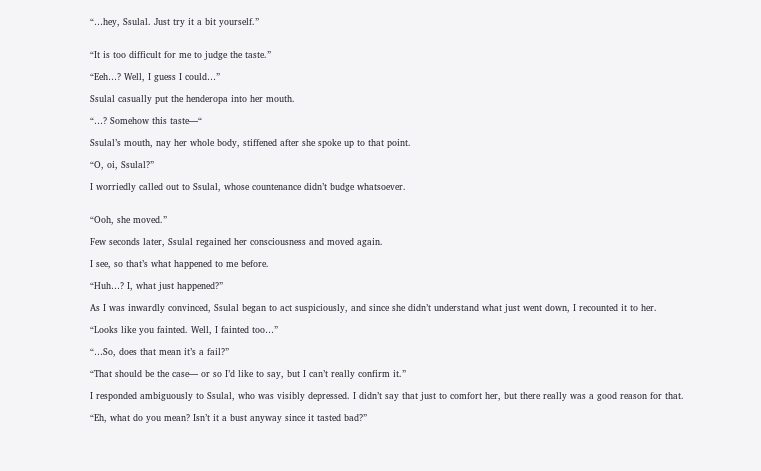“…hey, Ssulal. Just try it a bit yourself.”


“It is too difficult for me to judge the taste.”

“Eeh…? Well, I guess I could…”

Ssulal casually put the henderopa into her mouth.

“…? Somehow this taste—“

Ssulal’s mouth, nay her whole body, stiffened after she spoke up to that point.

“O, oi, Ssulal?”

I worriedly called out to Ssulal, whose countenance didn’t budge whatsoever.


“Ooh, she moved.”

Few seconds later, Ssulal regained her consciousness and moved again.

I see, so that’s what happened to me before.

“Huh…? I, what just happened?”

As I was inwardly convinced, Ssulal began to act suspiciously, and since she didn’t understand what just went down, I recounted it to her.

“Looks like you fainted. Well, I fainted too…”

“…So, does that mean it’s a fail?”

“That should be the case— or so I’d like to say, but I can’t really confirm it.”

I responded ambiguously to Ssulal, who was visibly depressed. I didn’t say that just to comfort her, but there really was a good reason for that.

“Eh, what do you mean? Isn’t it a bust anyway since it tasted bad?”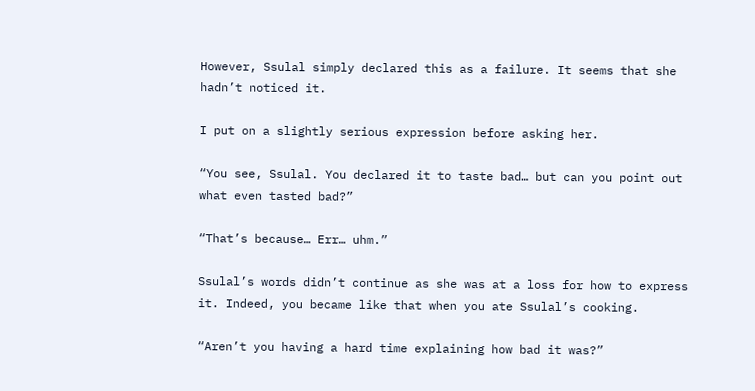However, Ssulal simply declared this as a failure. It seems that she hadn’t noticed it.

I put on a slightly serious expression before asking her.

“You see, Ssulal. You declared it to taste bad… but can you point out what even tasted bad?”

“That’s because… Err… uhm.”

Ssulal’s words didn’t continue as she was at a loss for how to express it. Indeed, you became like that when you ate Ssulal’s cooking.

“Aren’t you having a hard time explaining how bad it was?”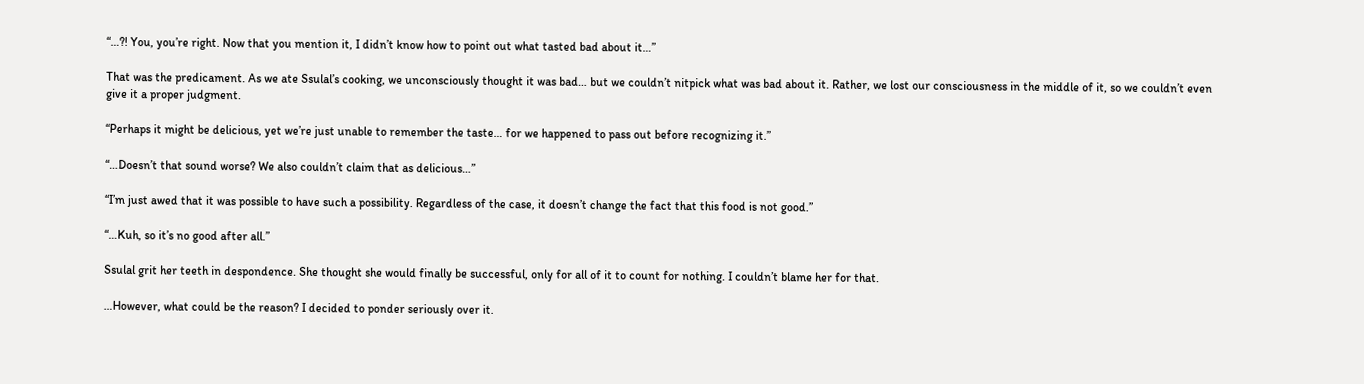“…?! You, you’re right. Now that you mention it, I didn’t know how to point out what tasted bad about it…”

That was the predicament. As we ate Ssulal’s cooking, we unconsciously thought it was bad… but we couldn’t nitpick what was bad about it. Rather, we lost our consciousness in the middle of it, so we couldn’t even give it a proper judgment.

“Perhaps it might be delicious, yet we’re just unable to remember the taste… for we happened to pass out before recognizing it.”

“…Doesn’t that sound worse? We also couldn’t claim that as delicious…”

“I’m just awed that it was possible to have such a possibility. Regardless of the case, it doesn’t change the fact that this food is not good.”

“…Kuh, so it’s no good after all.”

Ssulal grit her teeth in despondence. She thought she would finally be successful, only for all of it to count for nothing. I couldn’t blame her for that.

…However, what could be the reason? I decided to ponder seriously over it.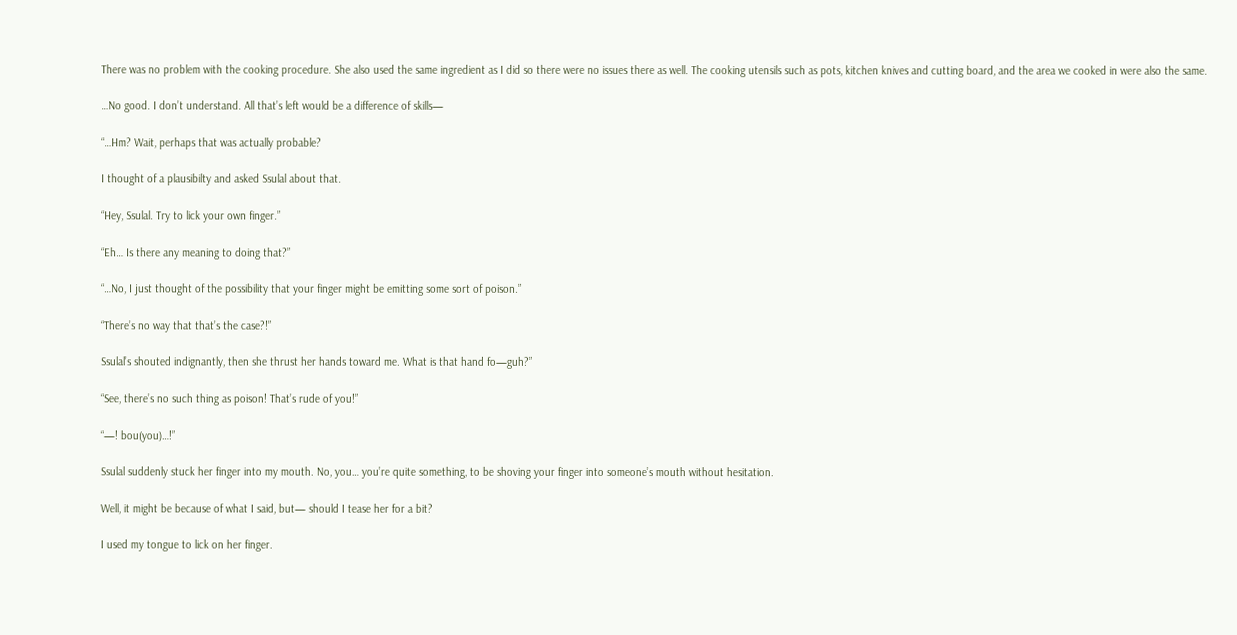There was no problem with the cooking procedure. She also used the same ingredient as I did so there were no issues there as well. The cooking utensils such as pots, kitchen knives and cutting board, and the area we cooked in were also the same.

…No good. I don’t understand. All that’s left would be a difference of skills—

“…Hm? Wait, perhaps that was actually probable?

I thought of a plausibilty and asked Ssulal about that.

“Hey, Ssulal. Try to lick your own finger.”

“Eh… Is there any meaning to doing that?”

“…No, I just thought of the possibility that your finger might be emitting some sort of poison.”

“There’s no way that that’s the case?!”

Ssulal’s shouted indignantly, then she thrust her hands toward me. What is that hand fo—guh?”

“See, there’s no such thing as poison! That’s rude of you!”

“—! bou(you)…!”

Ssulal suddenly stuck her finger into my mouth. No, you… you’re quite something, to be shoving your finger into someone’s mouth without hesitation.

Well, it might be because of what I said, but— should I tease her for a bit?

I used my tongue to lick on her finger.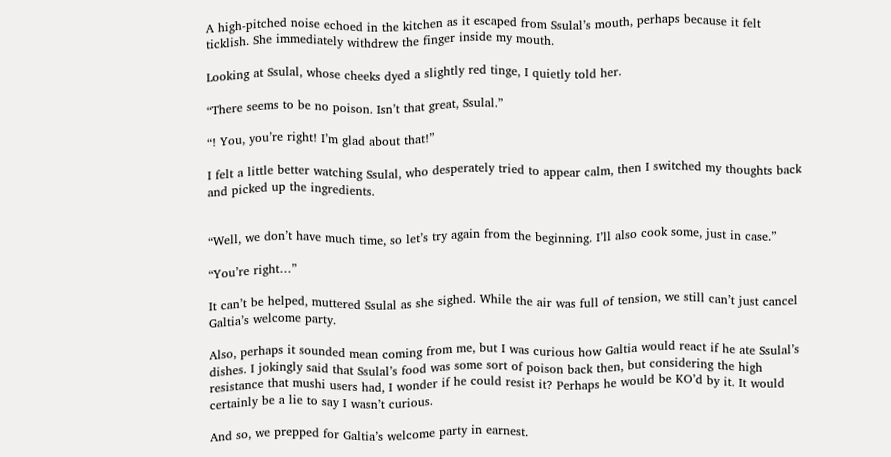A high-pitched noise echoed in the kitchen as it escaped from Ssulal’s mouth, perhaps because it felt ticklish. She immediately withdrew the finger inside my mouth.

Looking at Ssulal, whose cheeks dyed a slightly red tinge, I quietly told her.

“There seems to be no poison. Isn’t that great, Ssulal.”

“! You, you’re right! I’m glad about that!”

I felt a little better watching Ssulal, who desperately tried to appear calm, then I switched my thoughts back and picked up the ingredients.


“Well, we don’t have much time, so let’s try again from the beginning. I’ll also cook some, just in case.”

“You’re right…”

It can’t be helped, muttered Ssulal as she sighed. While the air was full of tension, we still can’t just cancel Galtia’s welcome party.

Also, perhaps it sounded mean coming from me, but I was curious how Galtia would react if he ate Ssulal’s dishes. I jokingly said that Ssulal’s food was some sort of poison back then, but considering the high resistance that mushi users had, I wonder if he could resist it? Perhaps he would be KO’d by it. It would certainly be a lie to say I wasn’t curious.

And so, we prepped for Galtia’s welcome party in earnest.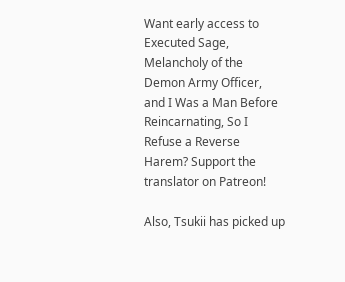Want early access to Executed Sage, Melancholy of the Demon Army Officer, and I Was a Man Before Reincarnating, So I Refuse a Reverse Harem? Support the translator on Patreon!

Also, Tsukii has picked up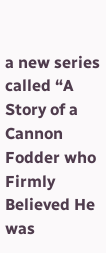a new series called “A Story of a Cannon Fodder who Firmly Believed He was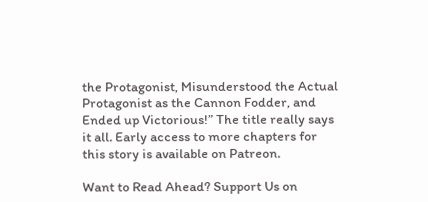the Protagonist, Misunderstood the Actual Protagonist as the Cannon Fodder, and Ended up Victorious!” The title really says it all. Early access to more chapters for this story is available on Patreon.

Want to Read Ahead? Support Us on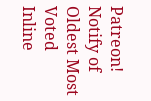Patreon!
Notify of
Oldest Most Voted
Inline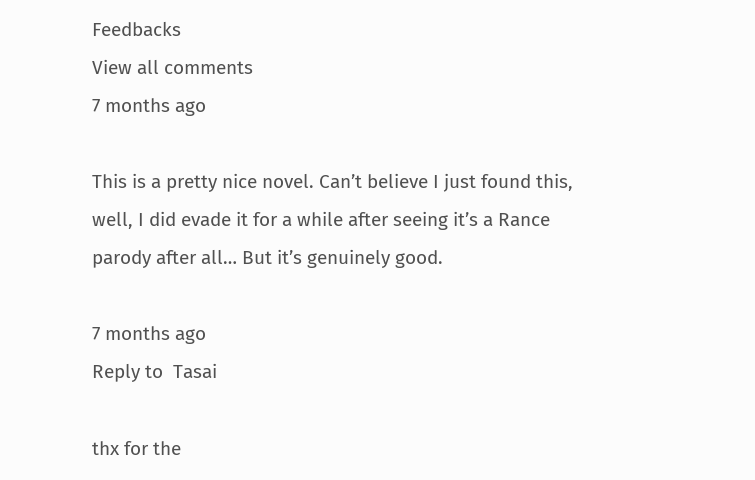Feedbacks
View all comments
7 months ago

This is a pretty nice novel. Can’t believe I just found this, well, I did evade it for a while after seeing it’s a Rance parody after all… But it’s genuinely good.

7 months ago
Reply to  Tasai

thx for the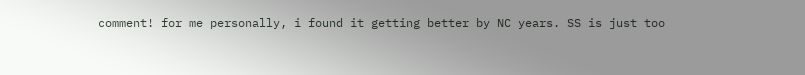comment! for me personally, i found it getting better by NC years. SS is just too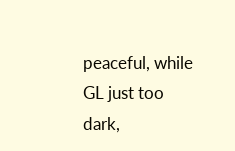peaceful, while GL just too dark,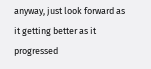anyway, just look forward as it getting better as it progressed